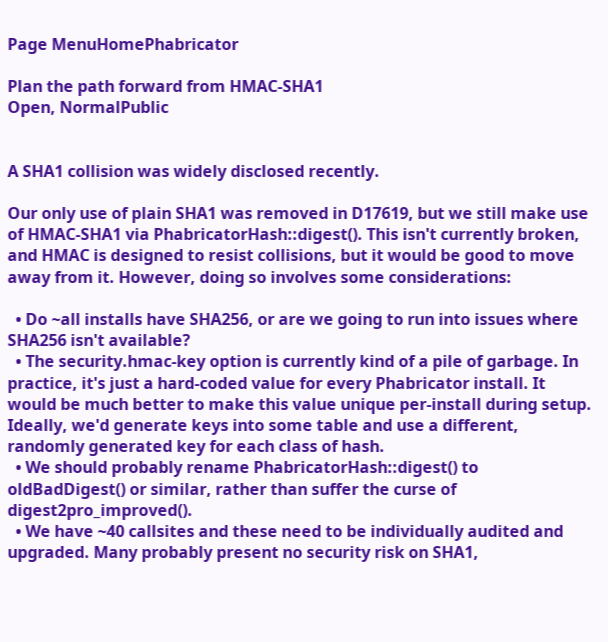Page MenuHomePhabricator

Plan the path forward from HMAC-SHA1
Open, NormalPublic


A SHA1 collision was widely disclosed recently.

Our only use of plain SHA1 was removed in D17619, but we still make use of HMAC-SHA1 via PhabricatorHash::digest(). This isn't currently broken, and HMAC is designed to resist collisions, but it would be good to move away from it. However, doing so involves some considerations:

  • Do ~all installs have SHA256, or are we going to run into issues where SHA256 isn't available?
  • The security.hmac-key option is currently kind of a pile of garbage. In practice, it's just a hard-coded value for every Phabricator install. It would be much better to make this value unique per-install during setup. Ideally, we'd generate keys into some table and use a different, randomly generated key for each class of hash.
  • We should probably rename PhabricatorHash::digest() to oldBadDigest() or similar, rather than suffer the curse of digest2pro_improved().
  • We have ~40 callsites and these need to be individually audited and upgraded. Many probably present no security risk on SHA1,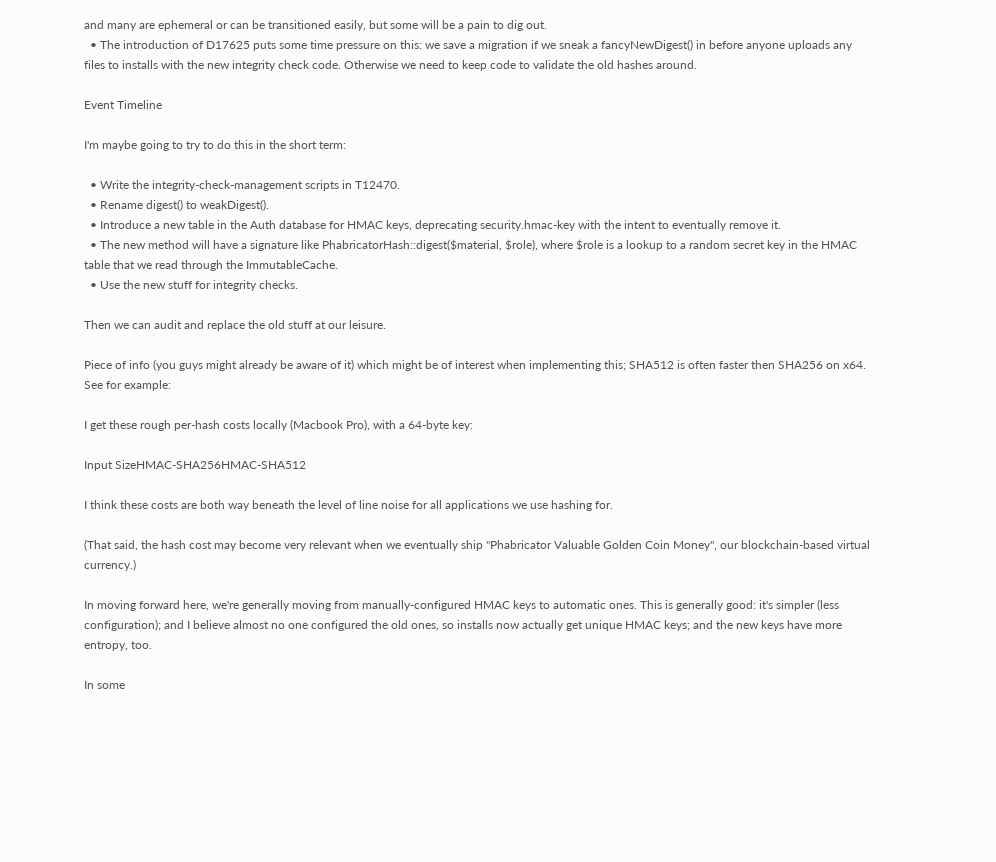and many are ephemeral or can be transitioned easily, but some will be a pain to dig out.
  • The introduction of D17625 puts some time pressure on this: we save a migration if we sneak a fancyNewDigest() in before anyone uploads any files to installs with the new integrity check code. Otherwise we need to keep code to validate the old hashes around.

Event Timeline

I'm maybe going to try to do this in the short term:

  • Write the integrity-check-management scripts in T12470.
  • Rename digest() to weakDigest().
  • Introduce a new table in the Auth database for HMAC keys, deprecating security.hmac-key with the intent to eventually remove it.
  • The new method will have a signature like PhabricatorHash::digest($material, $role), where $role is a lookup to a random secret key in the HMAC table that we read through the ImmutableCache.
  • Use the new stuff for integrity checks.

Then we can audit and replace the old stuff at our leisure.

Piece of info (you guys might already be aware of it) which might be of interest when implementing this; SHA512 is often faster then SHA256 on x64. See for example:

I get these rough per-hash costs locally (Macbook Pro), with a 64-byte key:

Input SizeHMAC-SHA256HMAC-SHA512

I think these costs are both way beneath the level of line noise for all applications we use hashing for.

(That said, the hash cost may become very relevant when we eventually ship "Phabricator Valuable Golden Coin Money", our blockchain-based virtual currency.)

In moving forward here, we're generally moving from manually-configured HMAC keys to automatic ones. This is generally good: it's simpler (less configuration); and I believe almost no one configured the old ones, so installs now actually get unique HMAC keys; and the new keys have more entropy, too.

In some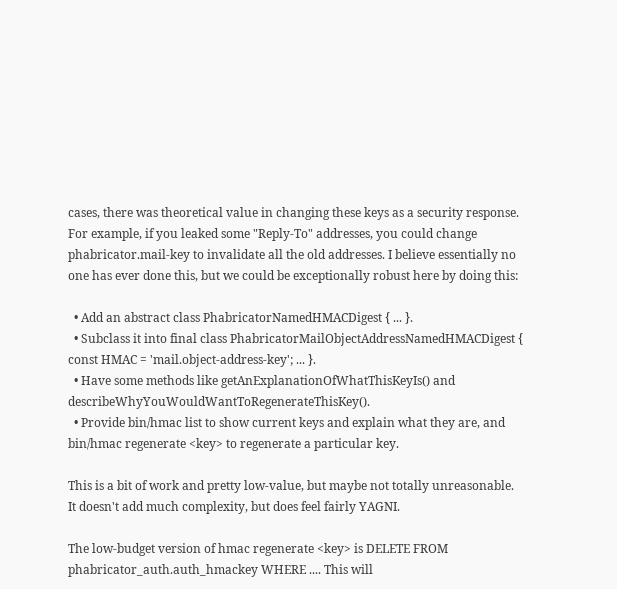cases, there was theoretical value in changing these keys as a security response. For example, if you leaked some "Reply-To" addresses, you could change phabricator.mail-key to invalidate all the old addresses. I believe essentially no one has ever done this, but we could be exceptionally robust here by doing this:

  • Add an abstract class PhabricatorNamedHMACDigest { ... }.
  • Subclass it into final class PhabricatorMailObjectAddressNamedHMACDigest { const HMAC = 'mail.object-address-key'; ... }.
  • Have some methods like getAnExplanationOfWhatThisKeyIs() and describeWhyYouWouldWantToRegenerateThisKey().
  • Provide bin/hmac list to show current keys and explain what they are, and bin/hmac regenerate <key> to regenerate a particular key.

This is a bit of work and pretty low-value, but maybe not totally unreasonable. It doesn't add much complexity, but does feel fairly YAGNI.

The low-budget version of hmac regenerate <key> is DELETE FROM phabricator_auth.auth_hmackey WHERE .... This will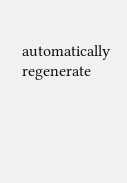automatically regenerate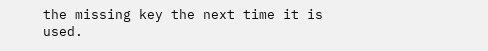the missing key the next time it is used.